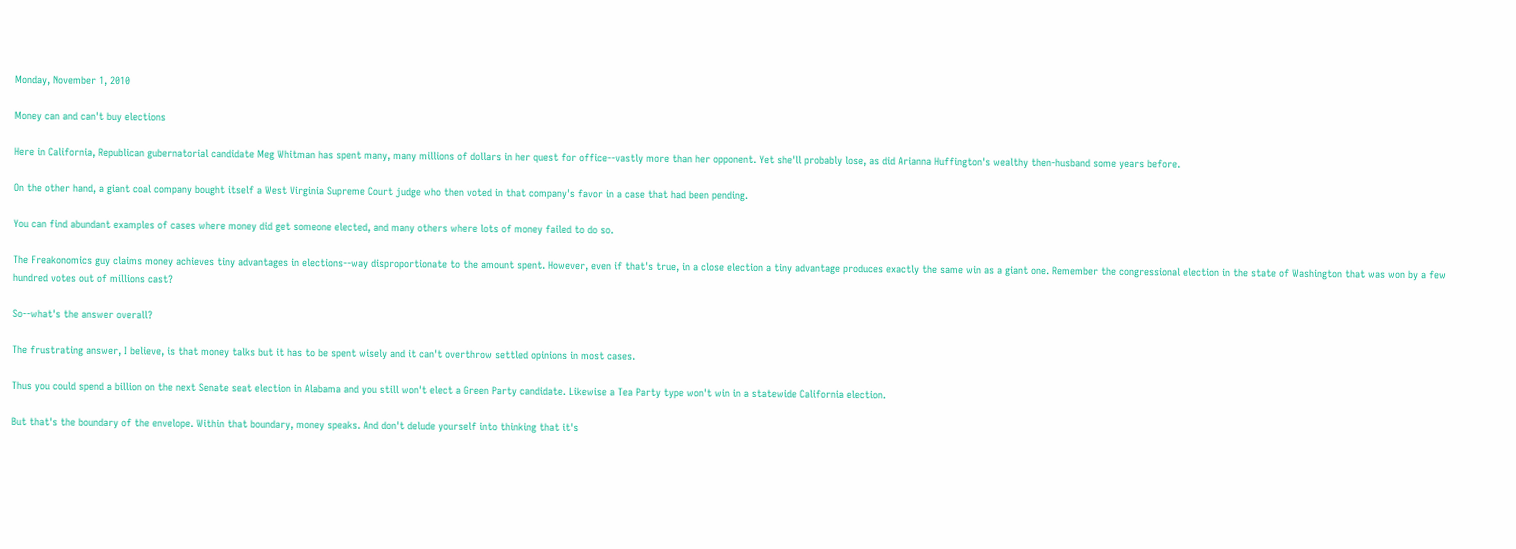Monday, November 1, 2010

Money can and can't buy elections

Here in California, Republican gubernatorial candidate Meg Whitman has spent many, many millions of dollars in her quest for office--vastly more than her opponent. Yet she'll probably lose, as did Arianna Huffington's wealthy then-husband some years before.

On the other hand, a giant coal company bought itself a West Virginia Supreme Court judge who then voted in that company's favor in a case that had been pending.

You can find abundant examples of cases where money did get someone elected, and many others where lots of money failed to do so.

The Freakonomics guy claims money achieves tiny advantages in elections--way disproportionate to the amount spent. However, even if that's true, in a close election a tiny advantage produces exactly the same win as a giant one. Remember the congressional election in the state of Washington that was won by a few hundred votes out of millions cast?

So--what's the answer overall?

The frustrating answer, I believe, is that money talks but it has to be spent wisely and it can't overthrow settled opinions in most cases.

Thus you could spend a billion on the next Senate seat election in Alabama and you still won't elect a Green Party candidate. Likewise a Tea Party type won't win in a statewide California election.

But that's the boundary of the envelope. Within that boundary, money speaks. And don't delude yourself into thinking that it's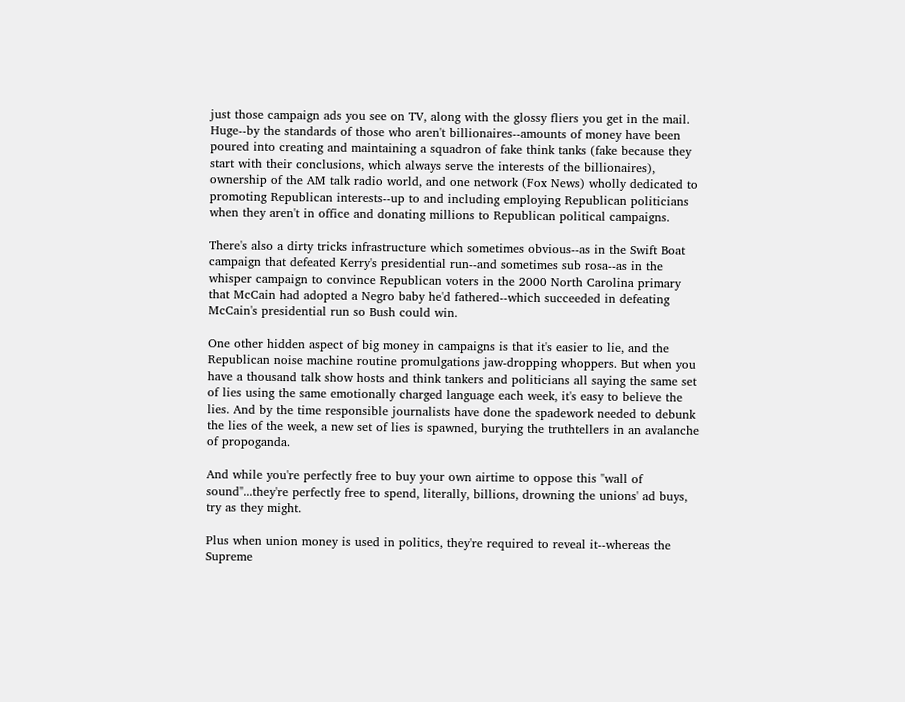just those campaign ads you see on TV, along with the glossy fliers you get in the mail. Huge--by the standards of those who aren't billionaires--amounts of money have been poured into creating and maintaining a squadron of fake think tanks (fake because they start with their conclusions, which always serve the interests of the billionaires), ownership of the AM talk radio world, and one network (Fox News) wholly dedicated to promoting Republican interests--up to and including employing Republican politicians when they aren't in office and donating millions to Republican political campaigns.

There's also a dirty tricks infrastructure which sometimes obvious--as in the Swift Boat campaign that defeated Kerry's presidential run--and sometimes sub rosa--as in the whisper campaign to convince Republican voters in the 2000 North Carolina primary that McCain had adopted a Negro baby he'd fathered--which succeeded in defeating McCain's presidential run so Bush could win.

One other hidden aspect of big money in campaigns is that it's easier to lie, and the Republican noise machine routine promulgations jaw-dropping whoppers. But when you have a thousand talk show hosts and think tankers and politicians all saying the same set of lies using the same emotionally charged language each week, it's easy to believe the lies. And by the time responsible journalists have done the spadework needed to debunk the lies of the week, a new set of lies is spawned, burying the truthtellers in an avalanche of propoganda.

And while you're perfectly free to buy your own airtime to oppose this "wall of sound"...they're perfectly free to spend, literally, billions, drowning the unions' ad buys, try as they might.

Plus when union money is used in politics, they're required to reveal it--whereas the Supreme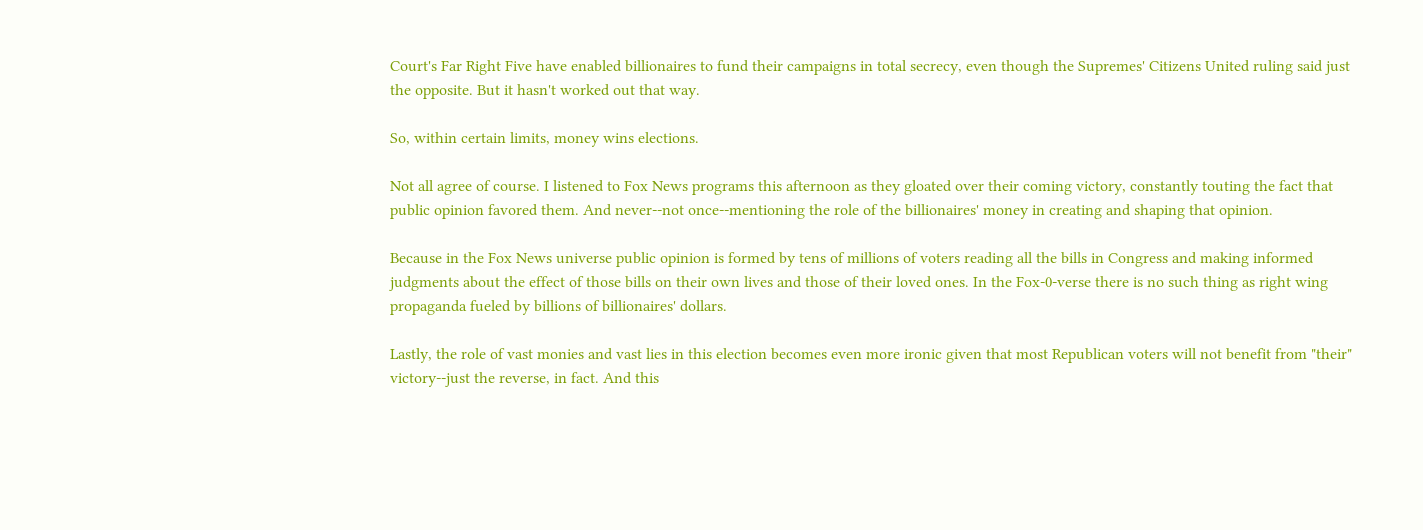Court's Far Right Five have enabled billionaires to fund their campaigns in total secrecy, even though the Supremes' Citizens United ruling said just the opposite. But it hasn't worked out that way.

So, within certain limits, money wins elections.

Not all agree of course. I listened to Fox News programs this afternoon as they gloated over their coming victory, constantly touting the fact that public opinion favored them. And never--not once--mentioning the role of the billionaires' money in creating and shaping that opinion.

Because in the Fox News universe public opinion is formed by tens of millions of voters reading all the bills in Congress and making informed judgments about the effect of those bills on their own lives and those of their loved ones. In the Fox-0-verse there is no such thing as right wing propaganda fueled by billions of billionaires' dollars.

Lastly, the role of vast monies and vast lies in this election becomes even more ironic given that most Republican voters will not benefit from "their" victory--just the reverse, in fact. And this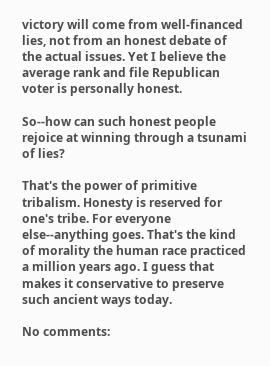victory will come from well-financed lies, not from an honest debate of the actual issues. Yet I believe the average rank and file Republican voter is personally honest.

So--how can such honest people rejoice at winning through a tsunami of lies?

That's the power of primitive tribalism. Honesty is reserved for one's tribe. For everyone else--anything goes. That's the kind of morality the human race practiced a million years ago. I guess that makes it conservative to preserve such ancient ways today.

No comments: